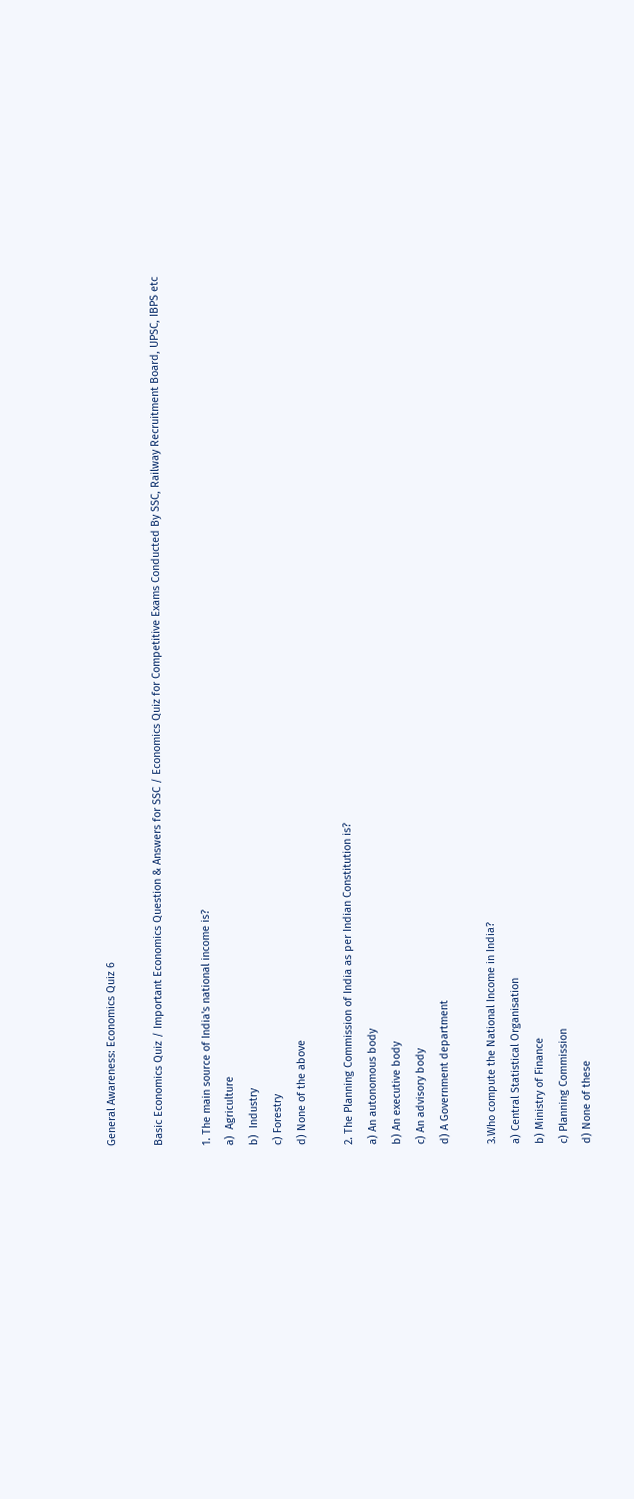General Awareness: Economics Quiz 6

Basic Economics Quiz / Important Economics Question & Answers for SSC / Economics Quiz for Competitive Exams Conducted By SSC, Railway Recruitment Board, UPSC, IBPS etc

1. The main source of India's national income is?
a)  Agriculture
b)  Industry
c) Forestry
d) None of the above

2. The Planning Commission of India as per Indian Constitution is?
a) An autonomous body
b) An executive body
c) An advisory body
d) A Government department

3.Who compute the National Income in India?
a) Central Statistical Organisation
b) Ministry of Finance
c) Planning Commission
d) None of these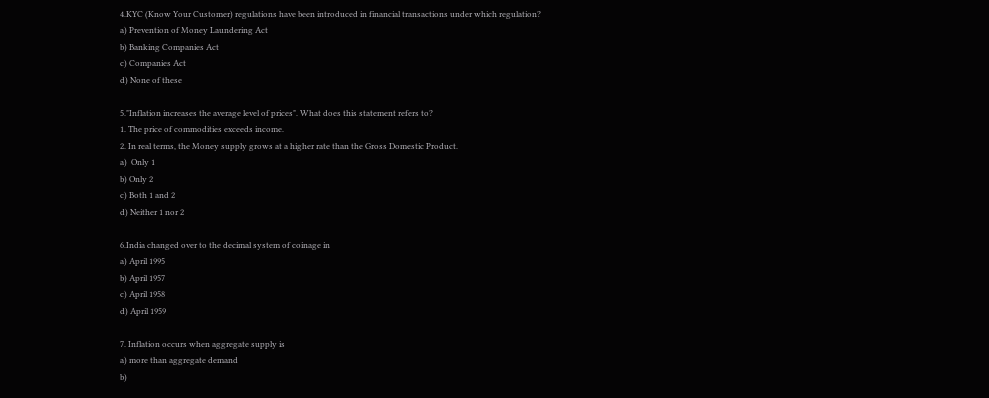4.KYC (Know Your Customer) regulations have been introduced in financial transactions under which regulation?
a) Prevention of Money Laundering Act
b) Banking Companies Act
c) Companies Act
d) None of these

5."Inflation increases the average level of prices". What does this statement refers to?
1. The price of commodities exceeds income.
2. In real terms, the Money supply grows at a higher rate than the Gross Domestic Product.
a)  Only 1
b) Only 2
c) Both 1 and 2
d) Neither 1 nor 2

6.India changed over to the decimal system of coinage in
a) April 1995
b) April 1957
c) April 1958
d) April 1959

7. Inflation occurs when aggregate supply is
a) more than aggregate demand
b)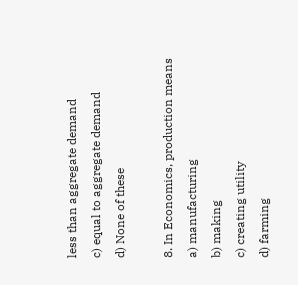less than aggregate demand
c) equal to aggregate demand
d) None of these

8. In Economics, production means
a) manufacturing
b) making
c) creating utility
d) farming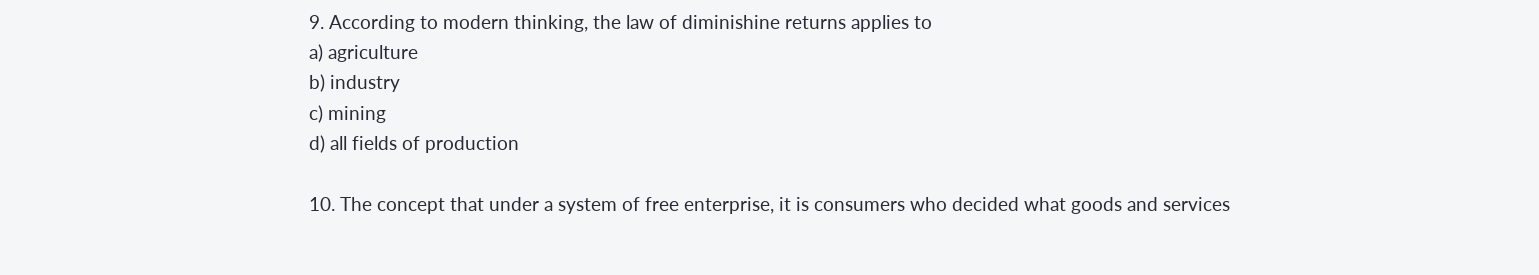9. According to modern thinking, the law of diminishine returns applies to
a) agriculture
b) industry
c) mining
d) all fields of production

10. The concept that under a system of free enterprise, it is consumers who decided what goods and services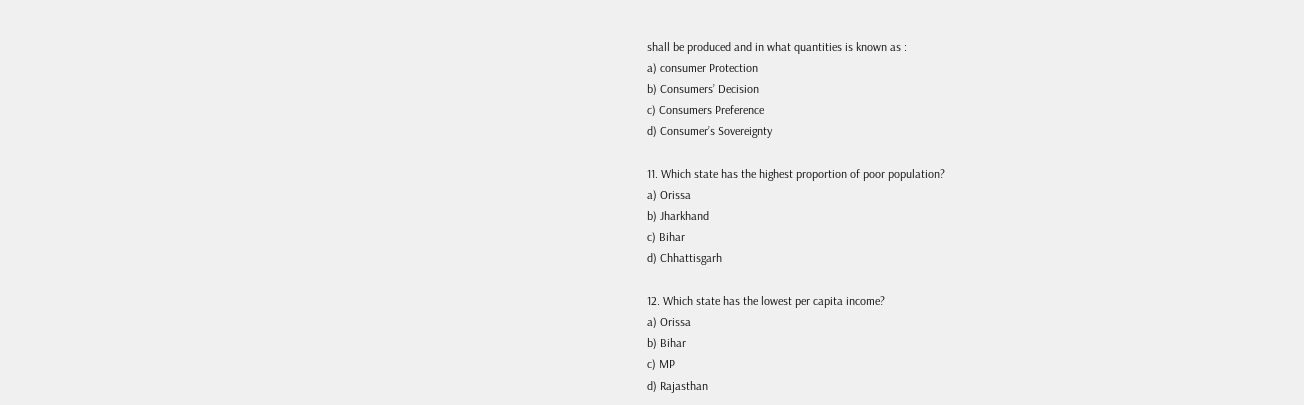shall be produced and in what quantities is known as :
a) consumer Protection
b) Consumers’ Decision
c) Consumers Preference
d) Consumer’s Sovereignty

11. Which state has the highest proportion of poor population?
a) Orissa
b) Jharkhand
c) Bihar
d) Chhattisgarh

12. Which state has the lowest per capita income?
a) Orissa
b) Bihar
c) MP
d) Rajasthan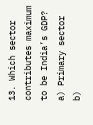13. Which sector contributes maximum to be India’s GDP?
a) Primary sector
b)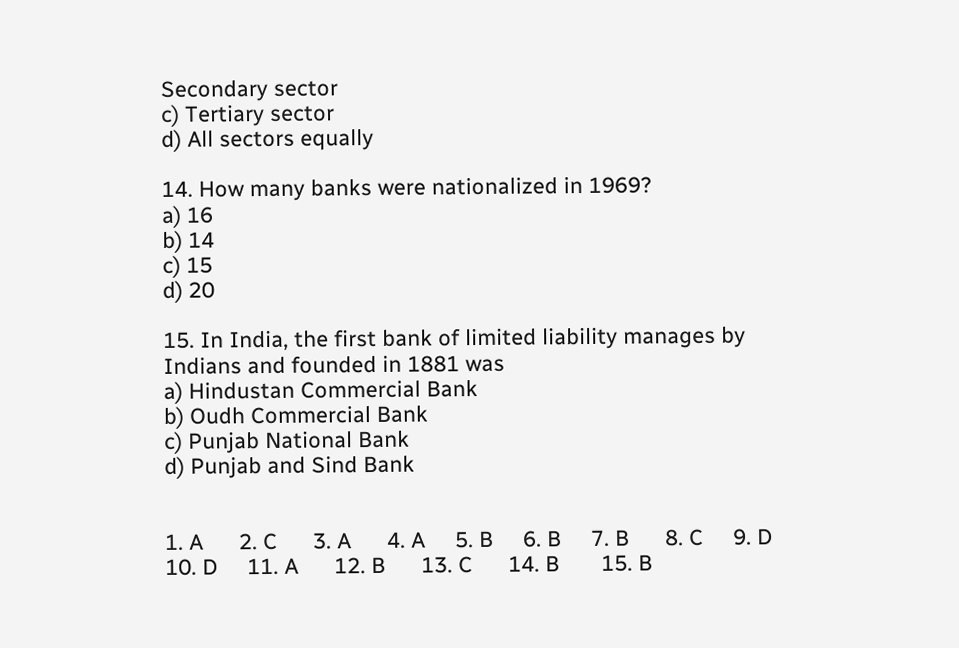Secondary sector
c) Tertiary sector
d) All sectors equally

14. How many banks were nationalized in 1969?
a) 16
b) 14
c) 15
d) 20

15. In India, the first bank of limited liability manages by Indians and founded in 1881 was
a) Hindustan Commercial Bank
b) Oudh Commercial Bank
c) Punjab National Bank
d) Punjab and Sind Bank


1. A      2. C      3. A      4. A     5. B     6. B     7. B      8. C     9. D      10. D     11. A      12. B      13. C      14. B       15. B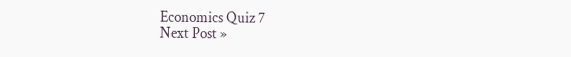Economics Quiz 7
Next Post »